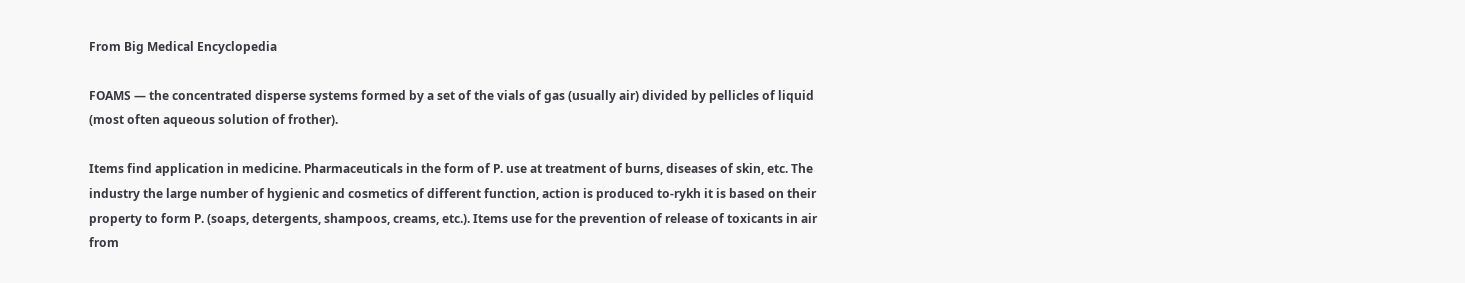From Big Medical Encyclopedia

FOAMS — the concentrated disperse systems formed by a set of the vials of gas (usually air) divided by pellicles of liquid (most often aqueous solution of frother).

Items find application in medicine. Pharmaceuticals in the form of P. use at treatment of burns, diseases of skin, etc. The industry the large number of hygienic and cosmetics of different function, action is produced to-rykh it is based on their property to form P. (soaps, detergents, shampoos, creams, etc.). Items use for the prevention of release of toxicants in air from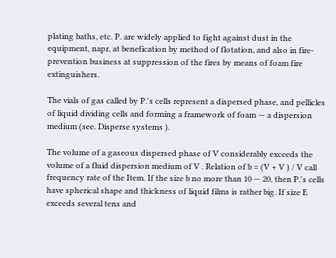plating baths, etc. P. are widely applied to fight against dust in the equipment, napr, at benefication by method of flotation, and also in fire-prevention business at suppression of the fires by means of foam fire extinguishers.

The vials of gas called by P.'s cells represent a dispersed phase, and pellicles of liquid dividing cells and forming a framework of foam — a dispersion medium (see. Disperse systems ).

The volume of a gaseous dispersed phase of V considerably exceeds the volume of a fluid dispersion medium of V . Relation of b = (V + V ) / V call frequency rate of the Item. If the size b no more than 10 — 20, then P.'s cells have spherical shape and thickness of liquid films is rather big. If size E exceeds several tens and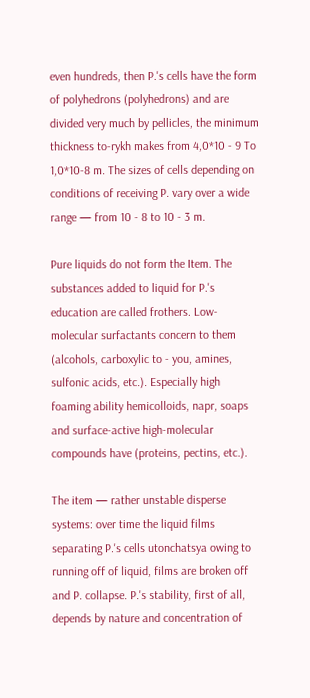even hundreds, then P.'s cells have the form of polyhedrons (polyhedrons) and are divided very much by pellicles, the minimum thickness to-rykh makes from 4,0*10 - 9 To 1,0*10-8 m. The sizes of cells depending on conditions of receiving P. vary over a wide range — from 10 - 8 to 10 - 3 m.

Pure liquids do not form the Item. The substances added to liquid for P.'s education are called frothers. Low-molecular surfactants concern to them (alcohols, carboxylic to - you, amines, sulfonic acids, etc.). Especially high foaming ability hemicolloids, napr, soaps and surface-active high-molecular compounds have (proteins, pectins, etc.).

The item — rather unstable disperse systems: over time the liquid films separating P.'s cells utonchatsya owing to running off of liquid, films are broken off and P. collapse. P.'s stability, first of all, depends by nature and concentration of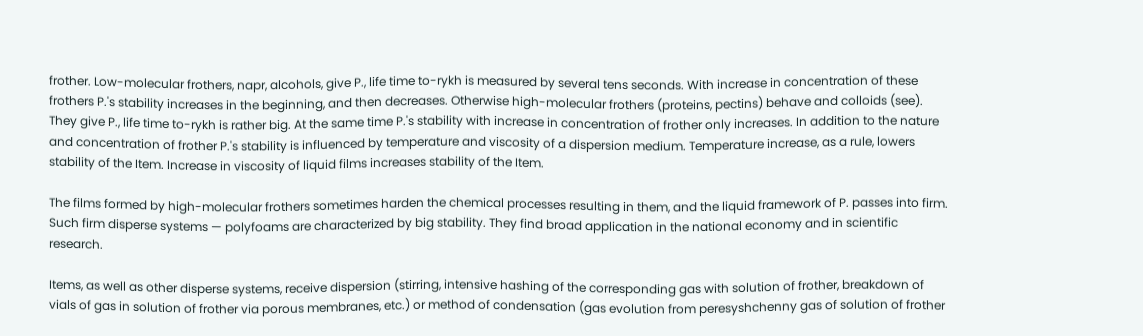frother. Low-molecular frothers, napr, alcohols, give P., life time to-rykh is measured by several tens seconds. With increase in concentration of these frothers P.'s stability increases in the beginning, and then decreases. Otherwise high-molecular frothers (proteins, pectins) behave and colloids (see). They give P., life time to-rykh is rather big. At the same time P.'s stability with increase in concentration of frother only increases. In addition to the nature and concentration of frother P.'s stability is influenced by temperature and viscosity of a dispersion medium. Temperature increase, as a rule, lowers stability of the Item. Increase in viscosity of liquid films increases stability of the Item.

The films formed by high-molecular frothers sometimes harden the chemical processes resulting in them, and the liquid framework of P. passes into firm. Such firm disperse systems — polyfoams are characterized by big stability. They find broad application in the national economy and in scientific research.

Items, as well as other disperse systems, receive dispersion (stirring, intensive hashing of the corresponding gas with solution of frother, breakdown of vials of gas in solution of frother via porous membranes, etc.) or method of condensation (gas evolution from peresyshchenny gas of solution of frother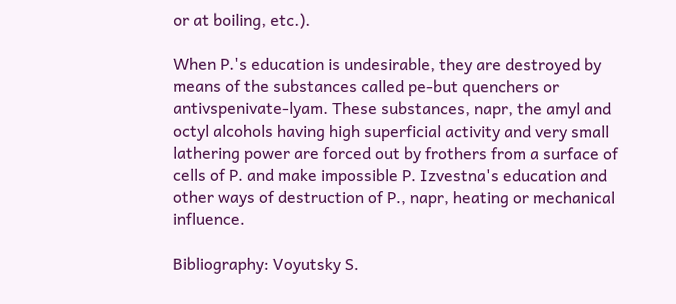or at boiling, etc.).

When P.'s education is undesirable, they are destroyed by means of the substances called pe-but quenchers or antivspenivate-lyam. These substances, napr, the amyl and octyl alcohols having high superficial activity and very small lathering power are forced out by frothers from a surface of cells of P. and make impossible P. Izvestna's education and other ways of destruction of P., napr, heating or mechanical influence.

Bibliography: Voyutsky S.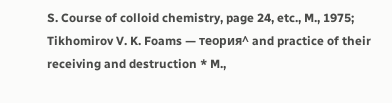S. Course of colloid chemistry, page 24, etc., M., 1975; Tikhomirov V. K. Foams — теория^ and practice of their receiving and destruction * M.,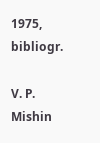1975, bibliogr.

V. P. Mishin